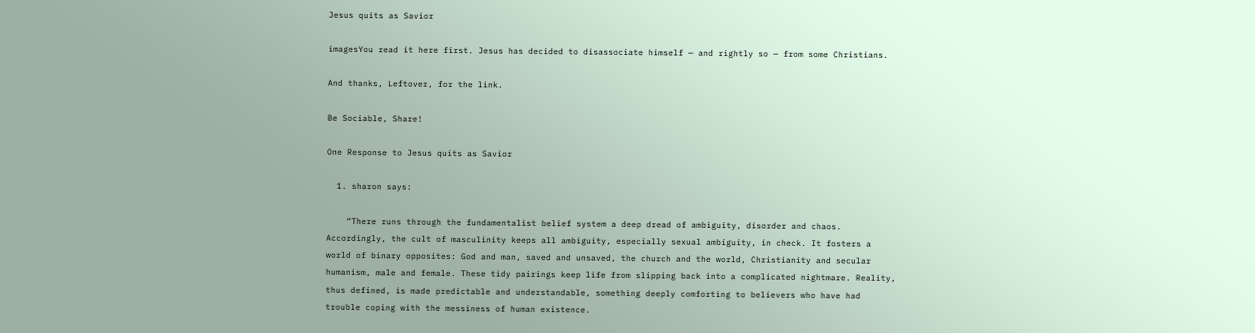Jesus quits as Savior

imagesYou read it here first. Jesus has decided to disassociate himself — and rightly so — from some Christians.

And thanks, Leftover, for the link.

Be Sociable, Share!

One Response to Jesus quits as Savior

  1. sharon says:

    “There runs through the fundamentalist belief system a deep dread of ambiguity, disorder and chaos. Accordingly, the cult of masculinity keeps all ambiguity, especially sexual ambiguity, in check. It fosters a world of binary opposites: God and man, saved and unsaved, the church and the world, Christianity and secular humanism, male and female. These tidy pairings keep life from slipping back into a complicated nightmare. Reality, thus defined, is made predictable and understandable, something deeply comforting to believers who have had trouble coping with the messiness of human existence.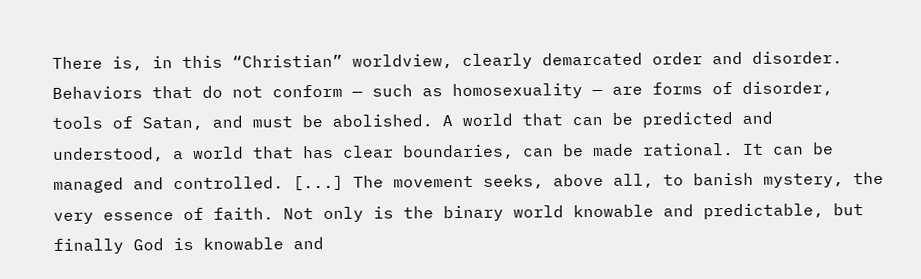There is, in this “Christian” worldview, clearly demarcated order and disorder. Behaviors that do not conform — such as homosexuality — are forms of disorder, tools of Satan, and must be abolished. A world that can be predicted and understood, a world that has clear boundaries, can be made rational. It can be managed and controlled. [...] The movement seeks, above all, to banish mystery, the very essence of faith. Not only is the binary world knowable and predictable, but finally God is knowable and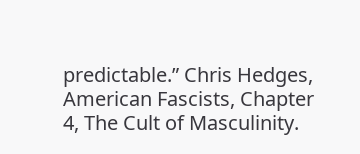predictable.” Chris Hedges, American Fascists, Chapter 4, The Cult of Masculinity.